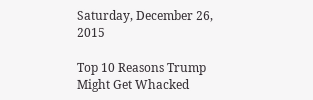Saturday, December 26, 2015

Top 10 Reasons Trump Might Get Whacked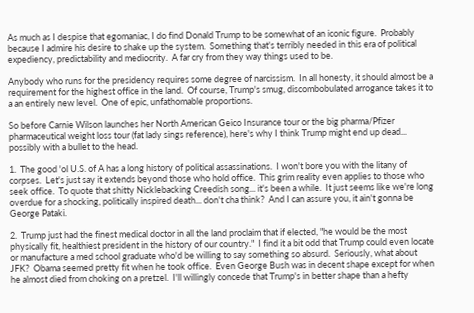As much as I despise that egomaniac, I do find Donald Trump to be somewhat of an iconic figure.  Probably because I admire his desire to shake up the system.  Something that's terribly needed in this era of political expediency, predictability and mediocrity.  A far cry from they way things used to be.

Anybody who runs for the presidency requires some degree of narcissism.  In all honesty, it should almost be a requirement for the highest office in the land.  Of course, Trump's smug, discombobulated arrogance takes it to a an entirely new level.  One of epic, unfathomable proportions.

So before Carnie Wilson launches her North American Geico Insurance tour or the big pharma/Pfizer pharmaceutical weight loss tour (fat lady sings reference), here's why I think Trump might end up dead... possibly with a bullet to the head.

1.  The good 'ol U.S. of A has a long history of political assassinations.  I won't bore you with the litany of corpses.  Let's just say it extends beyond those who hold office.  This grim reality even applies to those who seek office.  To quote that shitty Nicklebacking Creedish song... it's been a while.  It just seems like we're long overdue for a shocking, politically inspired death... don't cha think?  And I can assure you, it ain't gonna be George Pataki.

2.  Trump just had the finest medical doctor in all the land proclaim that if elected, "he would be the most physically fit, healthiest president in the history of our country."  I find it a bit odd that Trump could even locate or manufacture a med school graduate who'd be willing to say something so absurd.  Seriously, what about JFK?  Obama seemed pretty fit when he took office.  Even George Bush was in decent shape except for when he almost died from choking on a pretzel.  I'll willingly concede that Trump's in better shape than a hefty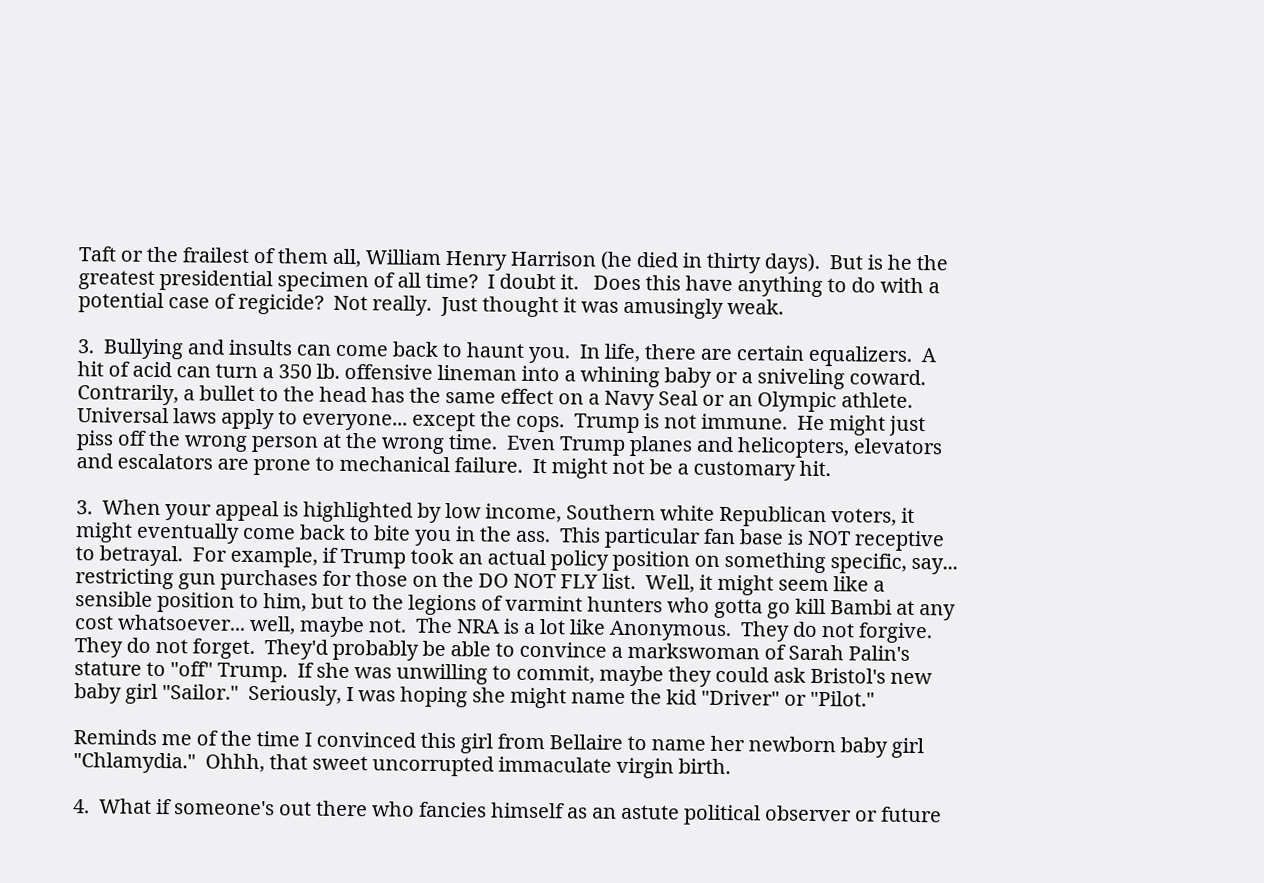Taft or the frailest of them all, William Henry Harrison (he died in thirty days).  But is he the greatest presidential specimen of all time?  I doubt it.   Does this have anything to do with a potential case of regicide?  Not really.  Just thought it was amusingly weak.

3.  Bullying and insults can come back to haunt you.  In life, there are certain equalizers.  A hit of acid can turn a 350 lb. offensive lineman into a whining baby or a sniveling coward.  Contrarily, a bullet to the head has the same effect on a Navy Seal or an Olympic athlete.  Universal laws apply to everyone... except the cops.  Trump is not immune.  He might just piss off the wrong person at the wrong time.  Even Trump planes and helicopters, elevators and escalators are prone to mechanical failure.  It might not be a customary hit.

3.  When your appeal is highlighted by low income, Southern white Republican voters, it might eventually come back to bite you in the ass.  This particular fan base is NOT receptive to betrayal.  For example, if Trump took an actual policy position on something specific, say... restricting gun purchases for those on the DO NOT FLY list.  Well, it might seem like a sensible position to him, but to the legions of varmint hunters who gotta go kill Bambi at any cost whatsoever... well, maybe not.  The NRA is a lot like Anonymous.  They do not forgive.  They do not forget.  They'd probably be able to convince a markswoman of Sarah Palin's stature to "off" Trump.  If she was unwilling to commit, maybe they could ask Bristol's new baby girl "Sailor."  Seriously, I was hoping she might name the kid "Driver" or "Pilot."

Reminds me of the time I convinced this girl from Bellaire to name her newborn baby girl "Chlamydia."  Ohhh, that sweet uncorrupted immaculate virgin birth.

4.  What if someone's out there who fancies himself as an astute political observer or future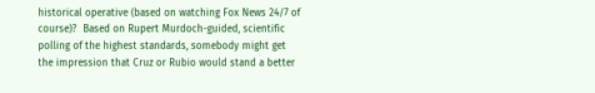historical operative (based on watching Fox News 24/7 of course)?  Based on Rupert Murdoch-guided, scientific polling of the highest standards, somebody might get the impression that Cruz or Rubio would stand a better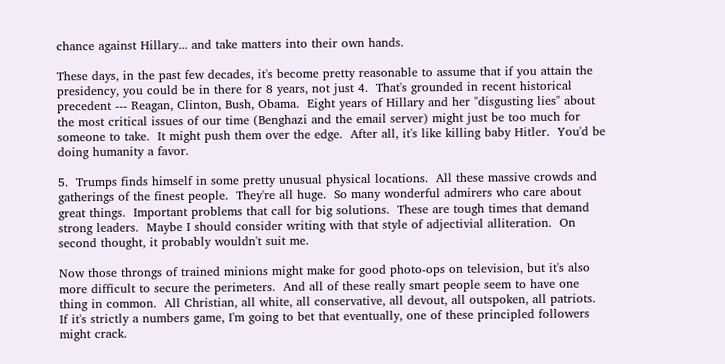chance against Hillary... and take matters into their own hands.

These days, in the past few decades, it's become pretty reasonable to assume that if you attain the presidency, you could be in there for 8 years, not just 4.  That's grounded in recent historical precedent --- Reagan, Clinton, Bush, Obama.  Eight years of Hillary and her "disgusting lies" about the most critical issues of our time (Benghazi and the email server) might just be too much for someone to take.  It might push them over the edge.  After all, it's like killing baby Hitler.  You'd be doing humanity a favor.

5.  Trumps finds himself in some pretty unusual physical locations.  All these massive crowds and gatherings of the finest people.  They're all huge.  So many wonderful admirers who care about great things.  Important problems that call for big solutions.  These are tough times that demand strong leaders.  Maybe I should consider writing with that style of adjectivial alliteration.  On second thought, it probably wouldn't suit me.

Now those throngs of trained minions might make for good photo-ops on television, but it's also more difficult to secure the perimeters.  And all of these really smart people seem to have one thing in common.  All Christian, all white, all conservative, all devout, all outspoken, all patriots.  If it's strictly a numbers game, I'm going to bet that eventually, one of these principled followers might crack.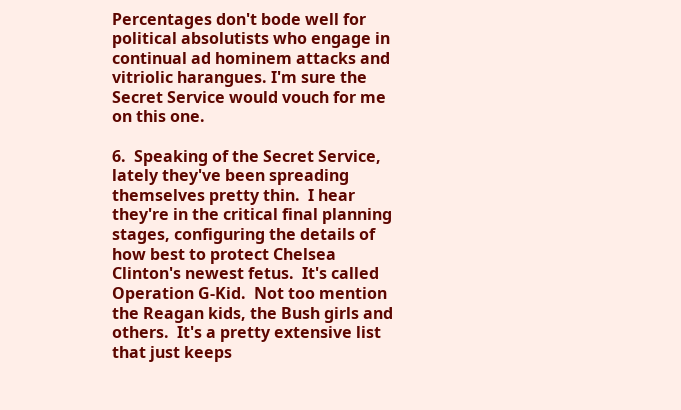Percentages don't bode well for political absolutists who engage in continual ad hominem attacks and vitriolic harangues. I'm sure the Secret Service would vouch for me on this one.

6.  Speaking of the Secret Service, lately they've been spreading themselves pretty thin.  I hear they're in the critical final planning stages, configuring the details of how best to protect Chelsea Clinton's newest fetus.  It's called Operation G-Kid.  Not too mention the Reagan kids, the Bush girls and others.  It's a pretty extensive list that just keeps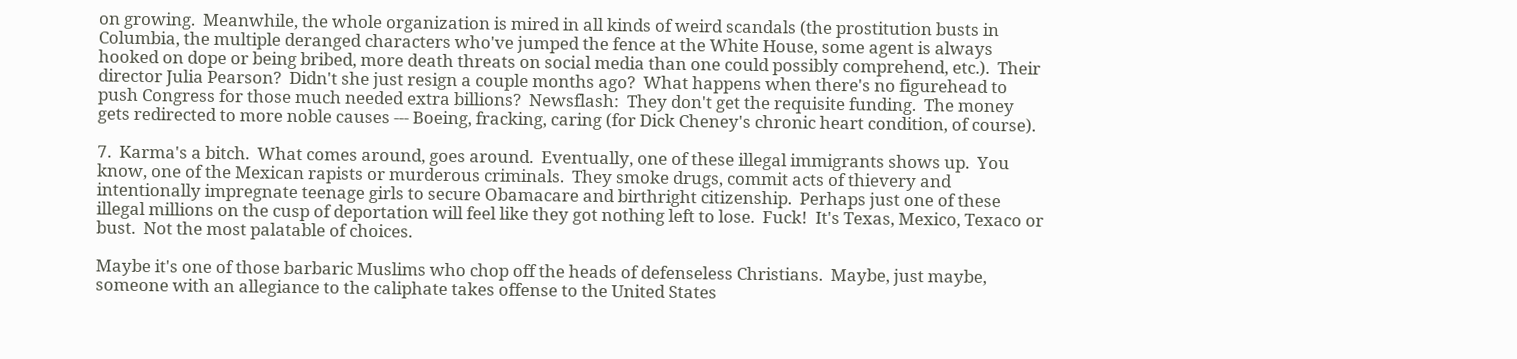on growing.  Meanwhile, the whole organization is mired in all kinds of weird scandals (the prostitution busts in Columbia, the multiple deranged characters who've jumped the fence at the White House, some agent is always hooked on dope or being bribed, more death threats on social media than one could possibly comprehend, etc.).  Their director Julia Pearson?  Didn't she just resign a couple months ago?  What happens when there's no figurehead to push Congress for those much needed extra billions?  Newsflash:  They don't get the requisite funding.  The money gets redirected to more noble causes --- Boeing, fracking, caring (for Dick Cheney's chronic heart condition, of course).

7.  Karma's a bitch.  What comes around, goes around.  Eventually, one of these illegal immigrants shows up.  You know, one of the Mexican rapists or murderous criminals.  They smoke drugs, commit acts of thievery and intentionally impregnate teenage girls to secure Obamacare and birthright citizenship.  Perhaps just one of these illegal millions on the cusp of deportation will feel like they got nothing left to lose.  Fuck!  It's Texas, Mexico, Texaco or bust.  Not the most palatable of choices.

Maybe it's one of those barbaric Muslims who chop off the heads of defenseless Christians.  Maybe, just maybe, someone with an allegiance to the caliphate takes offense to the United States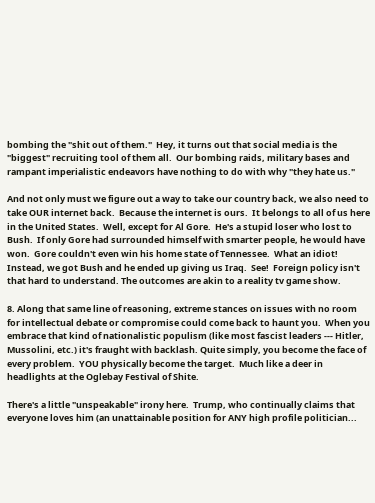bombing the "shit out of them."  Hey, it turns out that social media is the "biggest" recruiting tool of them all.  Our bombing raids, military bases and rampant imperialistic endeavors have nothing to do with why "they hate us."

And not only must we figure out a way to take our country back, we also need to take OUR internet back.  Because the internet is ours.  It belongs to all of us here in the United States.  Well, except for Al Gore.  He's a stupid loser who lost to Bush.  If only Gore had surrounded himself with smarter people, he would have won.  Gore couldn't even win his home state of Tennessee.  What an idiot!  Instead, we got Bush and he ended up giving us Iraq.  See!  Foreign policy isn't that hard to understand. The outcomes are akin to a reality tv game show.

8. Along that same line of reasoning, extreme stances on issues with no room for intellectual debate or compromise could come back to haunt you.  When you embrace that kind of nationalistic populism (like most fascist leaders --- Hitler, Mussolini, etc.) it's fraught with backlash. Quite simply, you become the face of every problem.  YOU physically become the target.  Much like a deer in headlights at the Oglebay Festival of Shite.

There's a little "unspeakable" irony here.  Trump, who continually claims that everyone loves him (an unattainable position for ANY high profile politician...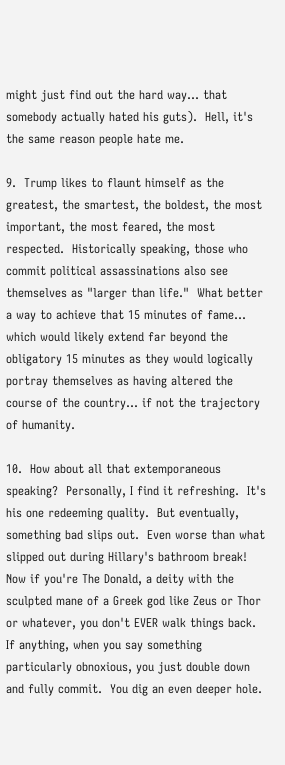might just find out the hard way... that somebody actually hated his guts).  Hell, it's the same reason people hate me.

9.  Trump likes to flaunt himself as the greatest, the smartest, the boldest, the most important, the most feared, the most respected.  Historically speaking, those who commit political assassinations also see themselves as "larger than life."  What better a way to achieve that 15 minutes of fame... which would likely extend far beyond the obligatory 15 minutes as they would logically portray themselves as having altered the course of the country... if not the trajectory of humanity.

10.  How about all that extemporaneous speaking?  Personally, I find it refreshing.  It's his one redeeming quality.  But eventually, something bad slips out.  Even worse than what slipped out during Hillary's bathroom break!  Now if you're The Donald, a deity with the sculpted mane of a Greek god like Zeus or Thor or whatever, you don't EVER walk things back.  If anything, when you say something particularly obnoxious, you just double down and fully commit.  You dig an even deeper hole.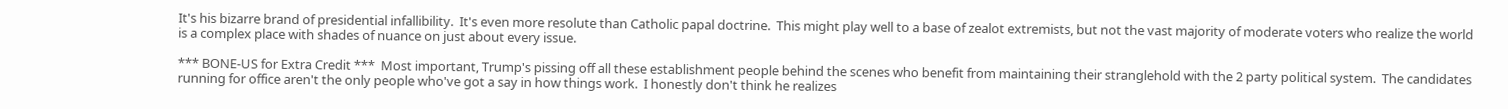It's his bizarre brand of presidential infallibility.  It's even more resolute than Catholic papal doctrine.  This might play well to a base of zealot extremists, but not the vast majority of moderate voters who realize the world is a complex place with shades of nuance on just about every issue.

*** BONE-US for Extra Credit ***  Most important, Trump's pissing off all these establishment people behind the scenes who benefit from maintaining their stranglehold with the 2 party political system.  The candidates running for office aren't the only people who've got a say in how things work.  I honestly don't think he realizes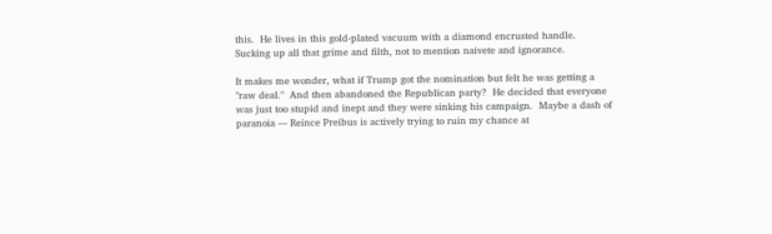this.  He lives in this gold-plated vacuum with a diamond encrusted handle.  Sucking up all that grime and filth, not to mention naivete and ignorance.

It makes me wonder, what if Trump got the nomination but felt he was getting a "raw deal."  And then abandoned the Republican party?  He decided that everyone was just too stupid and inept and they were sinking his campaign.  Maybe a dash of paranoia --- Reince Preibus is actively trying to ruin my chance at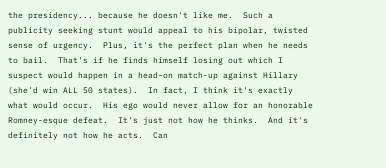the presidency... because he doesn't like me.  Such a publicity seeking stunt would appeal to his bipolar, twisted sense of urgency.  Plus, it's the perfect plan when he needs to bail.  That's if he finds himself losing out which I suspect would happen in a head-on match-up against Hillary (she'd win ALL 50 states).  In fact, I think it's exactly what would occur.  His ego would never allow for an honorable Romney-esque defeat.  It's just not how he thinks.  And it's definitely not how he acts.  Can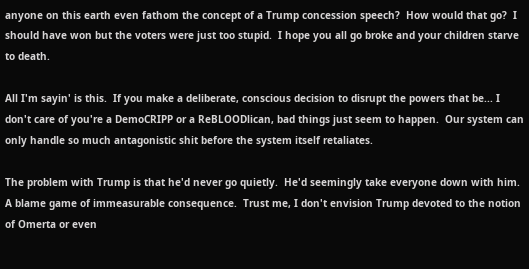anyone on this earth even fathom the concept of a Trump concession speech?  How would that go?  I should have won but the voters were just too stupid.  I hope you all go broke and your children starve to death.

All I'm sayin' is this.  If you make a deliberate, conscious decision to disrupt the powers that be... I don't care of you're a DemoCRIPP or a ReBLOODlican, bad things just seem to happen.  Our system can only handle so much antagonistic shit before the system itself retaliates.

The problem with Trump is that he'd never go quietly.  He'd seemingly take everyone down with him.   A blame game of immeasurable consequence.  Trust me, I don't envision Trump devoted to the notion of Omerta or even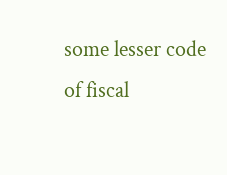some lesser code of fiscal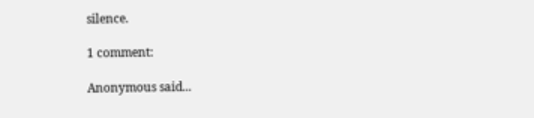silence.

1 comment:

Anonymous said...